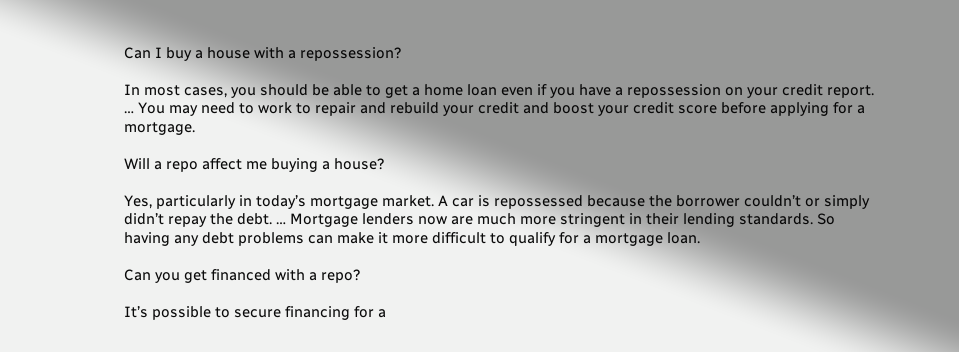Can I buy a house with a repossession?

In most cases, you should be able to get a home loan even if you have a repossession on your credit report. … You may need to work to repair and rebuild your credit and boost your credit score before applying for a mortgage.

Will a repo affect me buying a house?

Yes, particularly in today’s mortgage market. A car is repossessed because the borrower couldn’t or simply didn’t repay the debt. … Mortgage lenders now are much more stringent in their lending standards. So having any debt problems can make it more difficult to qualify for a mortgage loan.

Can you get financed with a repo?

It’s possible to secure financing for a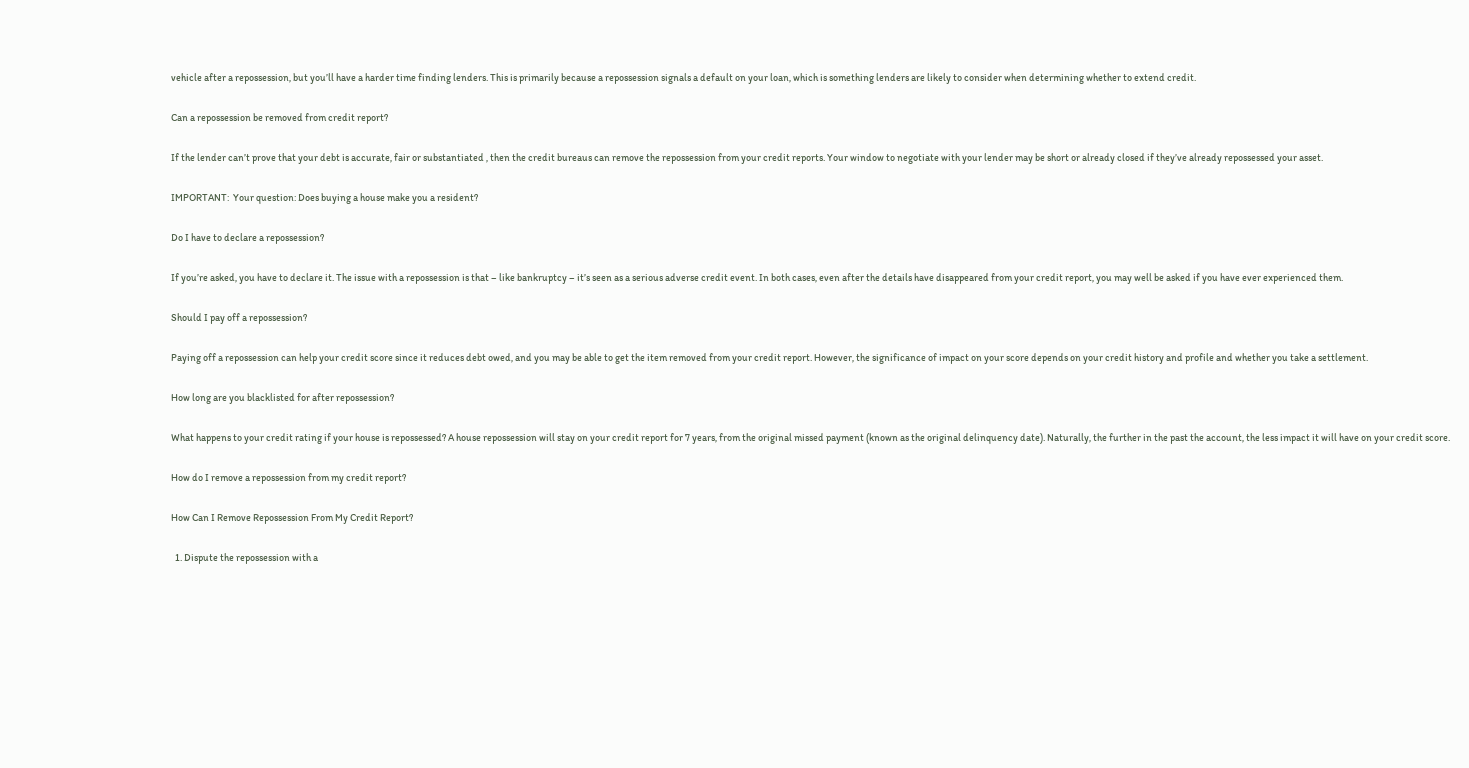vehicle after a repossession, but you’ll have a harder time finding lenders. This is primarily because a repossession signals a default on your loan, which is something lenders are likely to consider when determining whether to extend credit.

Can a repossession be removed from credit report?

If the lender can’t prove that your debt is accurate, fair or substantiated , then the credit bureaus can remove the repossession from your credit reports. Your window to negotiate with your lender may be short or already closed if they’ve already repossessed your asset.

IMPORTANT:  Your question: Does buying a house make you a resident?

Do I have to declare a repossession?

If you’re asked, you have to declare it. The issue with a repossession is that – like bankruptcy – it’s seen as a serious adverse credit event. In both cases, even after the details have disappeared from your credit report, you may well be asked if you have ever experienced them.

Should I pay off a repossession?

Paying off a repossession can help your credit score since it reduces debt owed, and you may be able to get the item removed from your credit report. However, the significance of impact on your score depends on your credit history and profile and whether you take a settlement.

How long are you blacklisted for after repossession?

What happens to your credit rating if your house is repossessed? A house repossession will stay on your credit report for 7 years, from the original missed payment (known as the original delinquency date). Naturally, the further in the past the account, the less impact it will have on your credit score.

How do I remove a repossession from my credit report?

How Can I Remove Repossession From My Credit Report?

  1. Dispute the repossession with a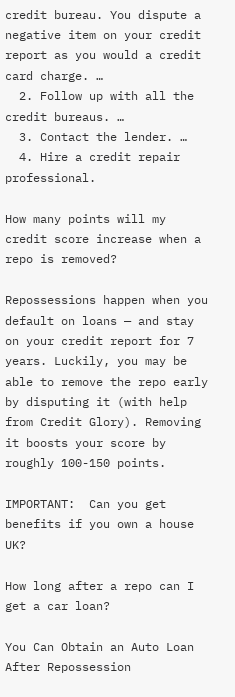credit bureau. You dispute a negative item on your credit report as you would a credit card charge. …
  2. Follow up with all the credit bureaus. …
  3. Contact the lender. …
  4. Hire a credit repair professional.

How many points will my credit score increase when a repo is removed?

Repossessions happen when you default on loans — and stay on your credit report for 7 years. Luckily, you may be able to remove the repo early by disputing it (with help from Credit Glory). Removing it boosts your score by roughly 100-150 points.

IMPORTANT:  Can you get benefits if you own a house UK?

How long after a repo can I get a car loan?

You Can Obtain an Auto Loan After Repossession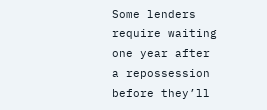Some lenders require waiting one year after a repossession before they’ll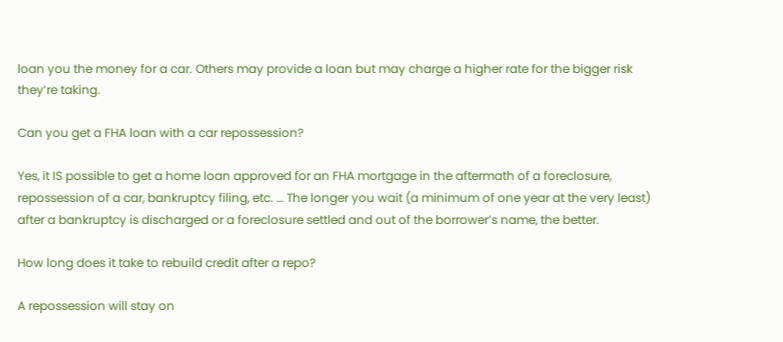loan you the money for a car. Others may provide a loan but may charge a higher rate for the bigger risk they’re taking.

Can you get a FHA loan with a car repossession?

Yes, it IS possible to get a home loan approved for an FHA mortgage in the aftermath of a foreclosure, repossession of a car, bankruptcy filing, etc. … The longer you wait (a minimum of one year at the very least) after a bankruptcy is discharged or a foreclosure settled and out of the borrower’s name, the better.

How long does it take to rebuild credit after a repo?

A repossession will stay on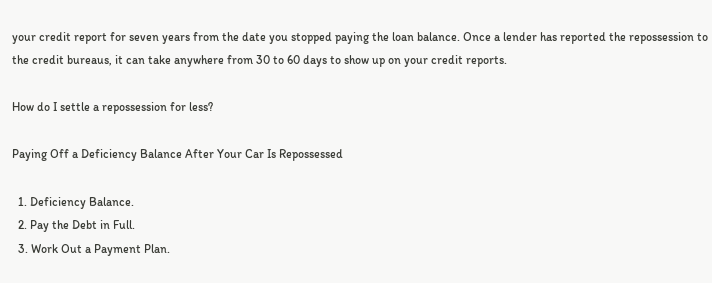your credit report for seven years from the date you stopped paying the loan balance. Once a lender has reported the repossession to the credit bureaus, it can take anywhere from 30 to 60 days to show up on your credit reports.

How do I settle a repossession for less?

Paying Off a Deficiency Balance After Your Car Is Repossessed

  1. Deficiency Balance.
  2. Pay the Debt in Full.
  3. Work Out a Payment Plan.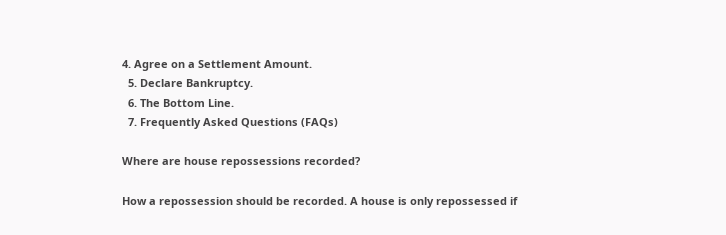4. Agree on a Settlement Amount.
  5. Declare Bankruptcy.
  6. The Bottom Line.
  7. Frequently Asked Questions (FAQs)

Where are house repossessions recorded?

How a repossession should be recorded. A house is only repossessed if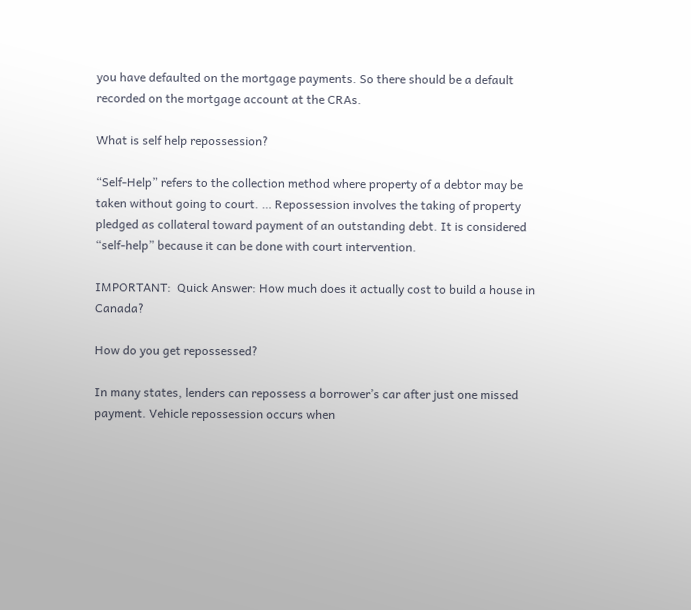you have defaulted on the mortgage payments. So there should be a default recorded on the mortgage account at the CRAs.

What is self help repossession?

“Self-Help” refers to the collection method where property of a debtor may be taken without going to court. … Repossession involves the taking of property pledged as collateral toward payment of an outstanding debt. It is considered “self-help” because it can be done with court intervention.

IMPORTANT:  Quick Answer: How much does it actually cost to build a house in Canada?

How do you get repossessed?

In many states, lenders can repossess a borrower’s car after just one missed payment. Vehicle repossession occurs when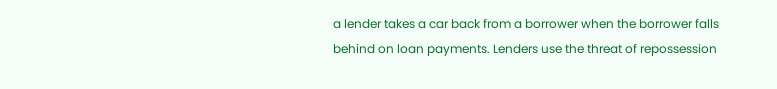a lender takes a car back from a borrower when the borrower falls behind on loan payments. Lenders use the threat of repossession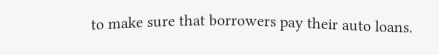to make sure that borrowers pay their auto loans.